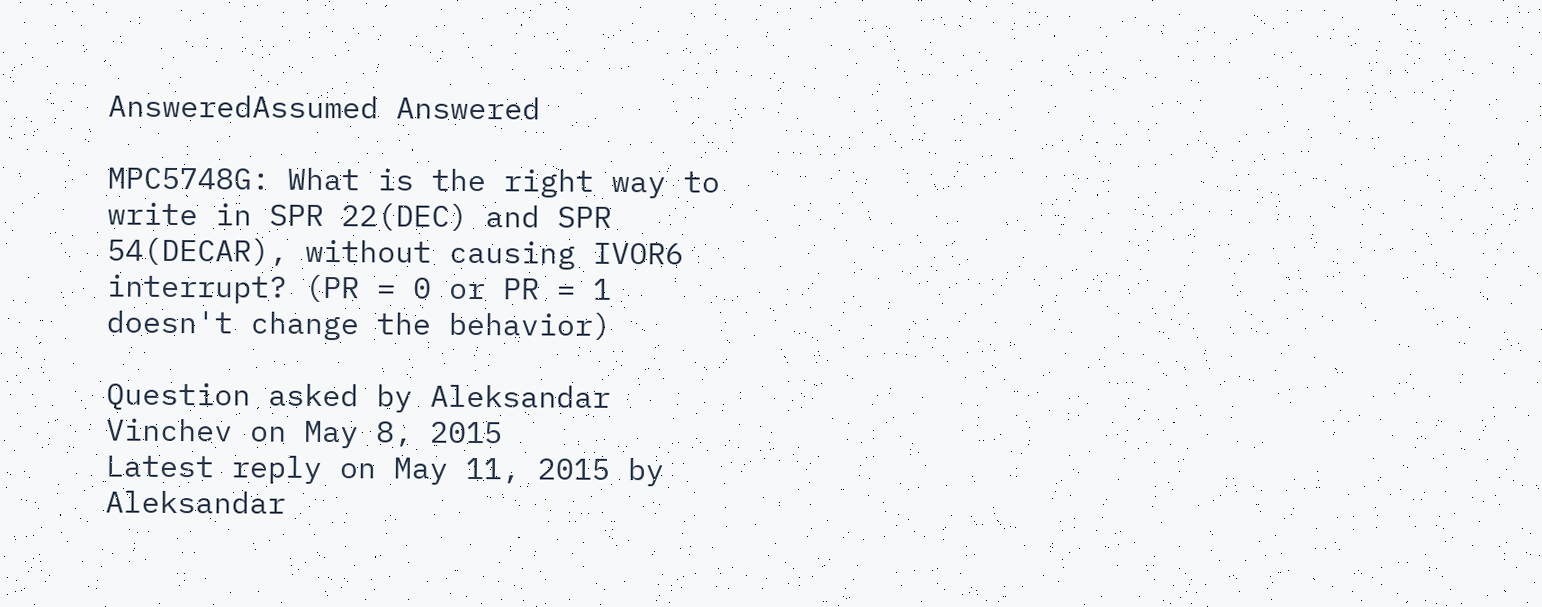AnsweredAssumed Answered

MPC5748G: What is the right way to write in SPR 22(DEC) and SPR 54(DECAR), without causing IVOR6 interrupt? (PR = 0 or PR = 1 doesn't change the behavior)

Question asked by Aleksandar Vinchev on May 8, 2015
Latest reply on May 11, 2015 by Aleksandar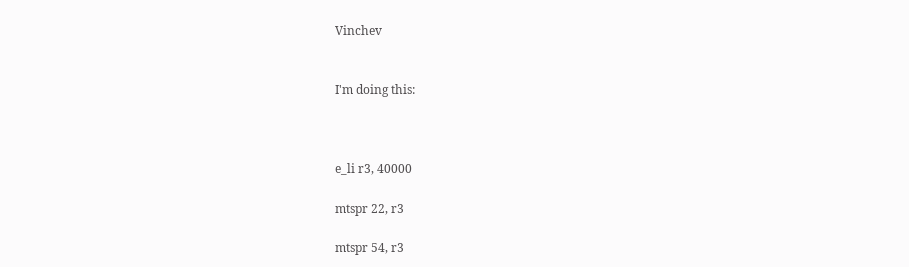Vinchev


I'm doing this:



e_li r3, 40000

mtspr 22, r3

mtspr 54, r3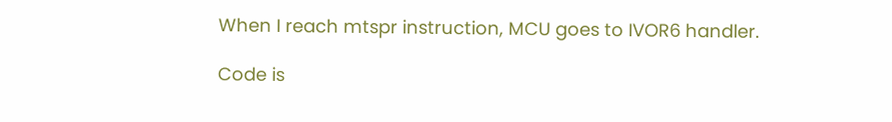When I reach mtspr instruction, MCU goes to IVOR6 handler.

Code is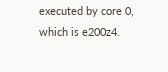executed by core 0, which is e200z4.